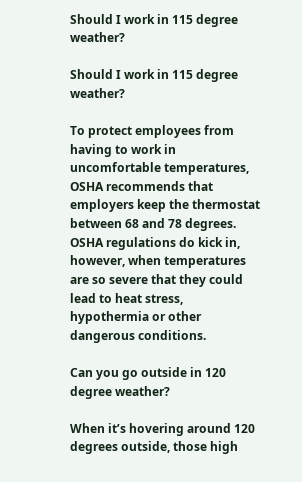Should I work in 115 degree weather?

Should I work in 115 degree weather?

To protect employees from having to work in uncomfortable temperatures, OSHA recommends that employers keep the thermostat between 68 and 78 degrees. OSHA regulations do kick in, however, when temperatures are so severe that they could lead to heat stress, hypothermia or other dangerous conditions.

Can you go outside in 120 degree weather?

When it’s hovering around 120 degrees outside, those high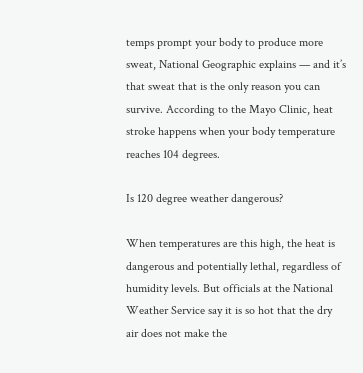temps prompt your body to produce more sweat, National Geographic explains — and it’s that sweat that is the only reason you can survive. According to the Mayo Clinic, heat stroke happens when your body temperature reaches 104 degrees.

Is 120 degree weather dangerous?

When temperatures are this high, the heat is dangerous and potentially lethal, regardless of humidity levels. But officials at the National Weather Service say it is so hot that the dry air does not make the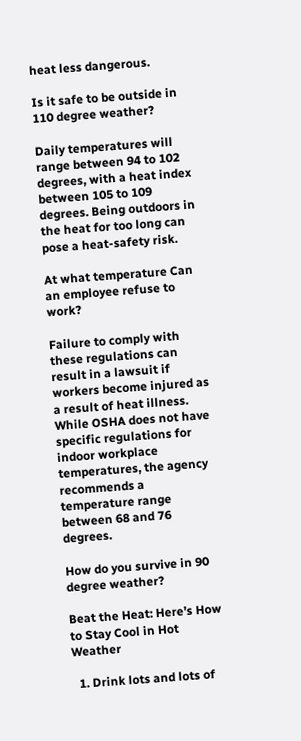heat less dangerous.

Is it safe to be outside in 110 degree weather?

Daily temperatures will range between 94 to 102 degrees, with a heat index between 105 to 109 degrees. Being outdoors in the heat for too long can pose a heat-safety risk.

At what temperature Can an employee refuse to work?

Failure to comply with these regulations can result in a lawsuit if workers become injured as a result of heat illness. While OSHA does not have specific regulations for indoor workplace temperatures, the agency recommends a temperature range between 68 and 76 degrees.

How do you survive in 90 degree weather?

Beat the Heat: Here’s How to Stay Cool in Hot Weather

  1. Drink lots and lots of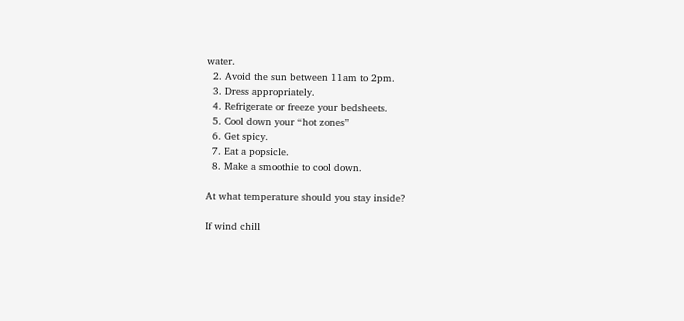water.
  2. Avoid the sun between 11am to 2pm.
  3. Dress appropriately.
  4. Refrigerate or freeze your bedsheets.
  5. Cool down your “hot zones”
  6. Get spicy.
  7. Eat a popsicle.
  8. Make a smoothie to cool down.

At what temperature should you stay inside?

If wind chill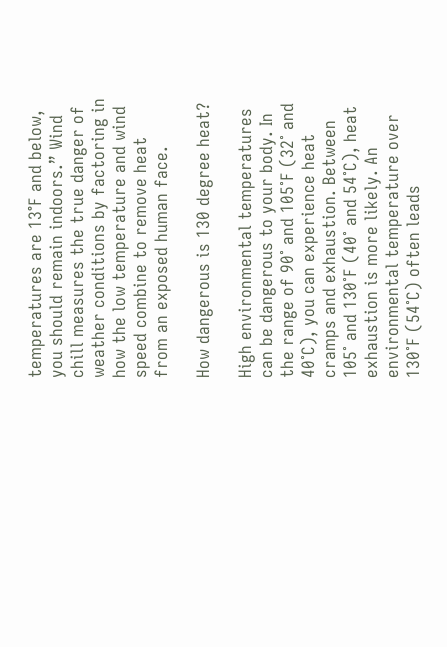temperatures are 13°F and below, you should remain indoors.” Wind chill measures the true danger of weather conditions by factoring in how the low temperature and wind speed combine to remove heat from an exposed human face.

How dangerous is 130 degree heat?

High environmental temperatures can be dangerous to your body. In the range of 90˚ and 105˚F (32˚ and 40˚C), you can experience heat cramps and exhaustion. Between 105˚ and 130˚F (40˚ and 54˚C), heat exhaustion is more likely. An environmental temperature over 130˚F (54˚C) often leads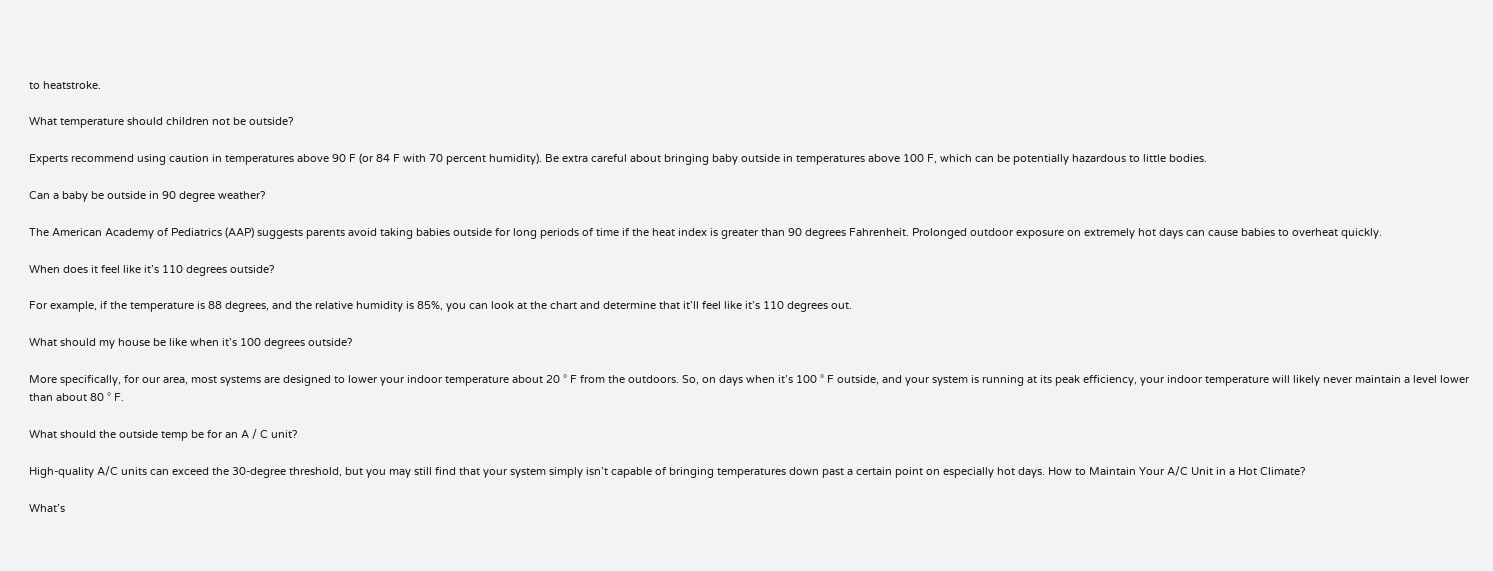to heatstroke.

What temperature should children not be outside?

Experts recommend using caution in temperatures above 90 F (or 84 F with 70 percent humidity). Be extra careful about bringing baby outside in temperatures above 100 F, which can be potentially hazardous to little bodies.

Can a baby be outside in 90 degree weather?

The American Academy of Pediatrics (AAP) suggests parents avoid taking babies outside for long periods of time if the heat index is greater than 90 degrees Fahrenheit. Prolonged outdoor exposure on extremely hot days can cause babies to overheat quickly.

When does it feel like it’s 110 degrees outside?

For example, if the temperature is 88 degrees, and the relative humidity is 85%, you can look at the chart and determine that it’ll feel like it’s 110 degrees out.

What should my house be like when it’s 100 degrees outside?

More specifically, for our area, most systems are designed to lower your indoor temperature about 20 ° F from the outdoors. So, on days when it’s 100 ° F outside, and your system is running at its peak efficiency, your indoor temperature will likely never maintain a level lower than about 80 ° F.

What should the outside temp be for an A / C unit?

High-quality A/C units can exceed the 30-degree threshold, but you may still find that your system simply isn’t capable of bringing temperatures down past a certain point on especially hot days. How to Maintain Your A/C Unit in a Hot Climate?

What’s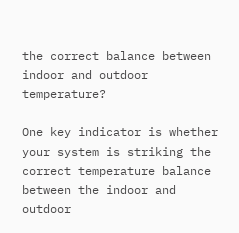the correct balance between indoor and outdoor temperature?

One key indicator is whether your system is striking the correct temperature balance between the indoor and outdoor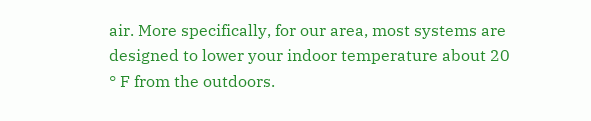air. More specifically, for our area, most systems are designed to lower your indoor temperature about 20 ° F from the outdoors.